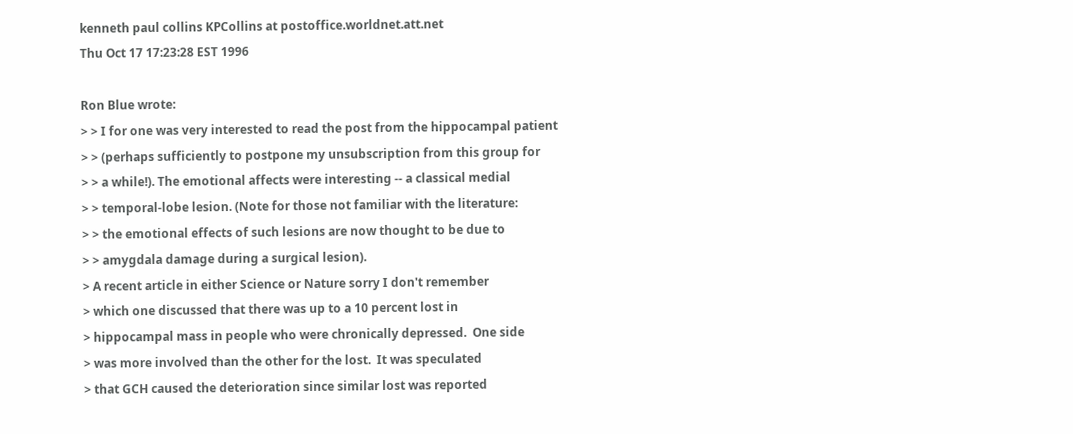kenneth paul collins KPCollins at postoffice.worldnet.att.net
Thu Oct 17 17:23:28 EST 1996

Ron Blue wrote:
> > I for one was very interested to read the post from the hippocampal patient
> > (perhaps sufficiently to postpone my unsubscription from this group for
> > a while!). The emotional affects were interesting -- a classical medial
> > temporal-lobe lesion. (Note for those not familiar with the literature:
> > the emotional effects of such lesions are now thought to be due to
> > amygdala damage during a surgical lesion).
> A recent article in either Science or Nature sorry I don't remember
> which one discussed that there was up to a 10 percent lost in
> hippocampal mass in people who were chronically depressed.  One side
> was more involved than the other for the lost.  It was speculated
> that GCH caused the deterioration since similar lost was reported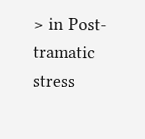> in Post-tramatic stress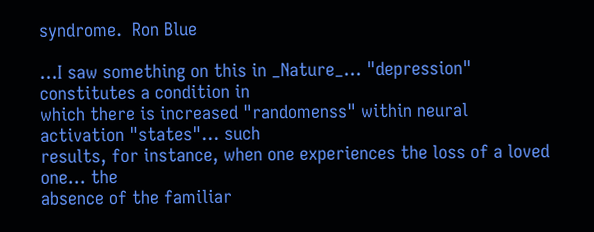syndrome.  Ron Blue

...I saw something on this in _Nature_... "depression" constitutes a condition in
which there is increased "randomenss" within neural activation "states"... such
results, for instance, when one experiences the loss of a loved one... the
absence of the familiar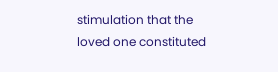stimulation that the loved one constituted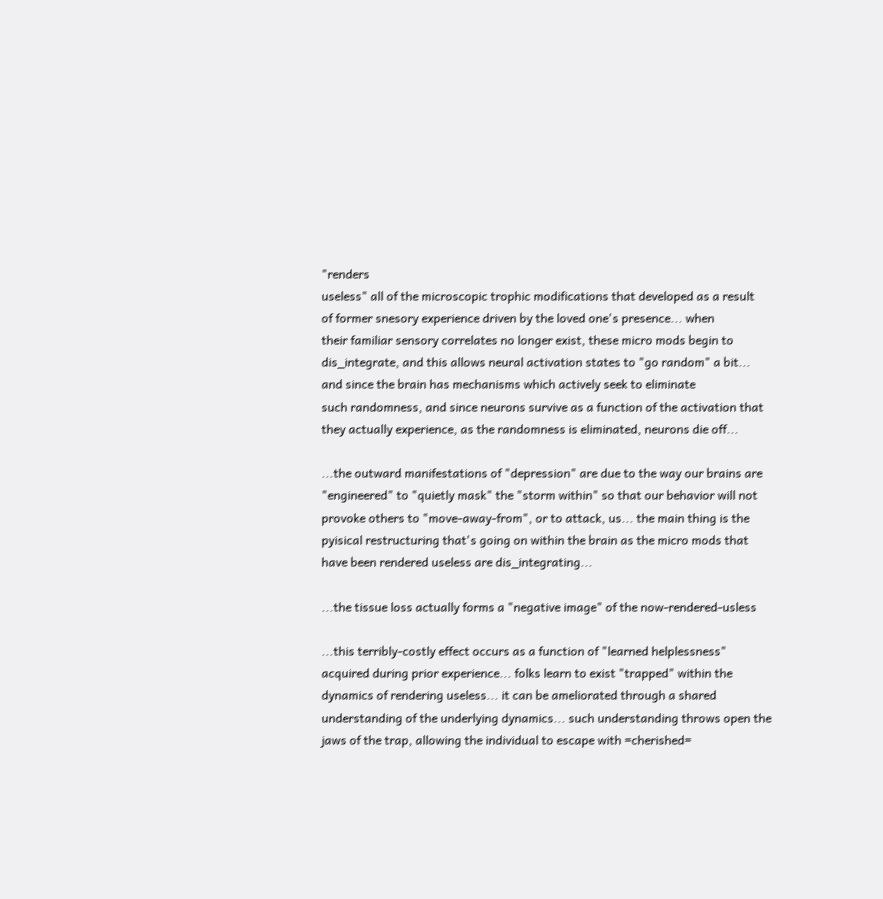"renders
useless" all of the microscopic trophic modifications that developed as a result
of former snesory experience driven by the loved one's presence... when
their familiar sensory correlates no longer exist, these micro mods begin to
dis_integrate, and this allows neural activation states to "go random" a bit...
and since the brain has mechanisms which actively seek to eliminate
such randomness, and since neurons survive as a function of the activation that
they actually experience, as the randomness is eliminated, neurons die off...

...the outward manifestations of "depression" are due to the way our brains are
"engineered" to "quietly mask" the "storm within" so that our behavior will not
provoke others to "move-away-from", or to attack, us... the main thing is the
pyisical restructuring that's going on within the brain as the micro mods that
have been rendered useless are dis_integrating...

...the tissue loss actually forms a "negative image" of the now-rendered-usless

...this terribly-costly effect occurs as a function of "learned helplessness"
acquired during prior experience... folks learn to exist "trapped" within the
dynamics of rendering useless... it can be ameliorated through a shared
understanding of the underlying dynamics... such understanding throws open the
jaws of the trap, allowing the individual to escape with =cherished=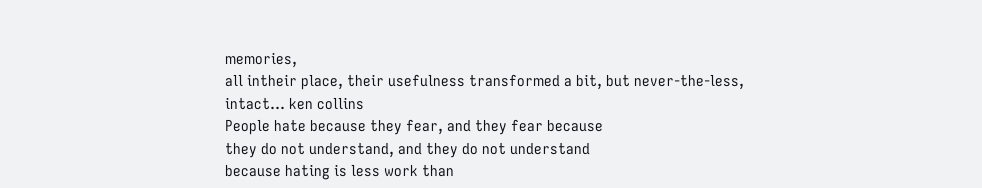memories,
all intheir place, their usefulness transformed a bit, but never-the-less,
intact... ken collins
People hate because they fear, and they fear because
they do not understand, and they do not understand
because hating is less work than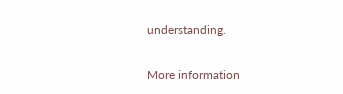understanding.

More information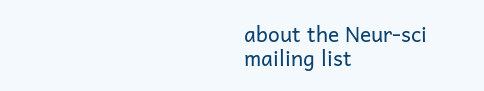about the Neur-sci mailing list